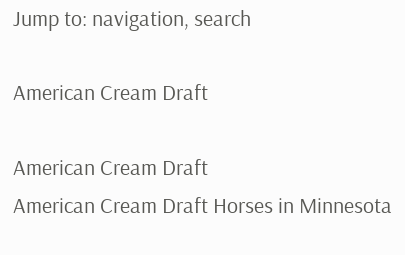Jump to: navigation, search

American Cream Draft

American Cream Draft
American Cream Draft Horses in Minnesota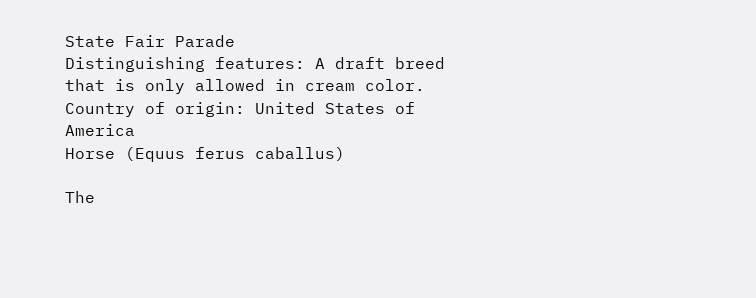State Fair Parade
Distinguishing features: A draft breed that is only allowed in cream color.
Country of origin: United States of America
Horse (Equus ferus caballus)

The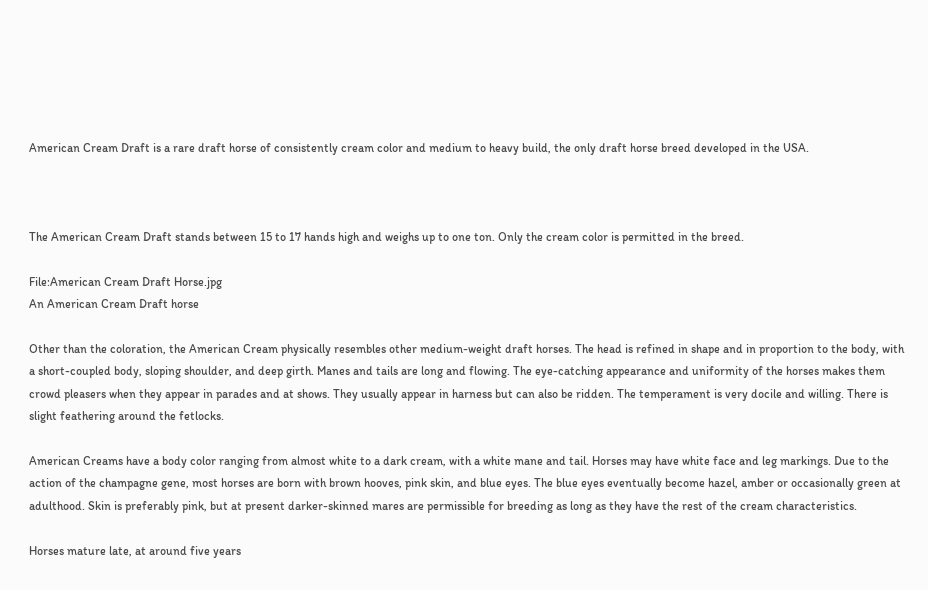American Cream Draft is a rare draft horse of consistently cream color and medium to heavy build, the only draft horse breed developed in the USA.



The American Cream Draft stands between 15 to 17 hands high and weighs up to one ton. Only the cream color is permitted in the breed.

File:American Cream Draft Horse.jpg
An American Cream Draft horse

Other than the coloration, the American Cream physically resembles other medium-weight draft horses. The head is refined in shape and in proportion to the body, with a short-coupled body, sloping shoulder, and deep girth. Manes and tails are long and flowing. The eye-catching appearance and uniformity of the horses makes them crowd pleasers when they appear in parades and at shows. They usually appear in harness but can also be ridden. The temperament is very docile and willing. There is slight feathering around the fetlocks.

American Creams have a body color ranging from almost white to a dark cream, with a white mane and tail. Horses may have white face and leg markings. Due to the action of the champagne gene, most horses are born with brown hooves, pink skin, and blue eyes. The blue eyes eventually become hazel, amber or occasionally green at adulthood. Skin is preferably pink, but at present darker-skinned mares are permissible for breeding as long as they have the rest of the cream characteristics.

Horses mature late, at around five years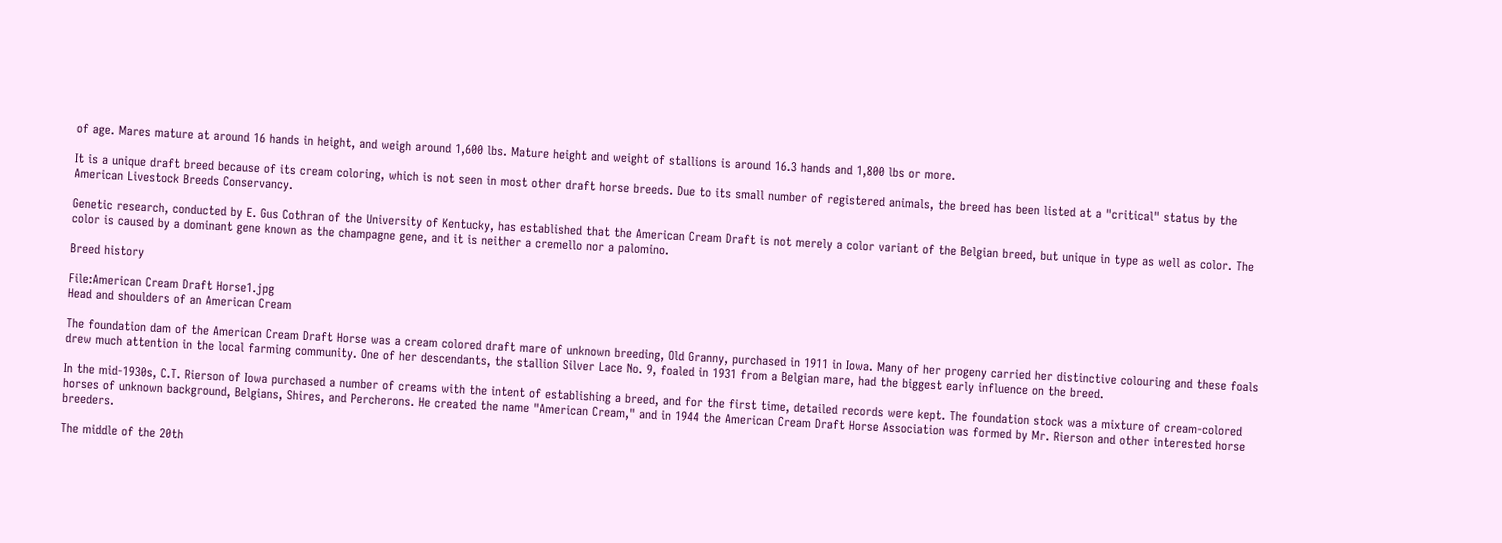of age. Mares mature at around 16 hands in height, and weigh around 1,600 lbs. Mature height and weight of stallions is around 16.3 hands and 1,800 lbs or more.

It is a unique draft breed because of its cream coloring, which is not seen in most other draft horse breeds. Due to its small number of registered animals, the breed has been listed at a "critical" status by the American Livestock Breeds Conservancy.

Genetic research, conducted by E. Gus Cothran of the University of Kentucky, has established that the American Cream Draft is not merely a color variant of the Belgian breed, but unique in type as well as color. The color is caused by a dominant gene known as the champagne gene, and it is neither a cremello nor a palomino.

Breed history

File:American Cream Draft Horse1.jpg
Head and shoulders of an American Cream

The foundation dam of the American Cream Draft Horse was a cream colored draft mare of unknown breeding, Old Granny, purchased in 1911 in Iowa. Many of her progeny carried her distinctive colouring and these foals drew much attention in the local farming community. One of her descendants, the stallion Silver Lace No. 9, foaled in 1931 from a Belgian mare, had the biggest early influence on the breed.

In the mid-1930s, C.T. Rierson of Iowa purchased a number of creams with the intent of establishing a breed, and for the first time, detailed records were kept. The foundation stock was a mixture of cream-colored horses of unknown background, Belgians, Shires, and Percherons. He created the name "American Cream," and in 1944 the American Cream Draft Horse Association was formed by Mr. Rierson and other interested horse breeders.

The middle of the 20th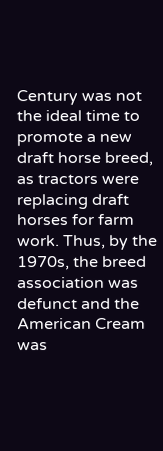Century was not the ideal time to promote a new draft horse breed, as tractors were replacing draft horses for farm work. Thus, by the 1970s, the breed association was defunct and the American Cream was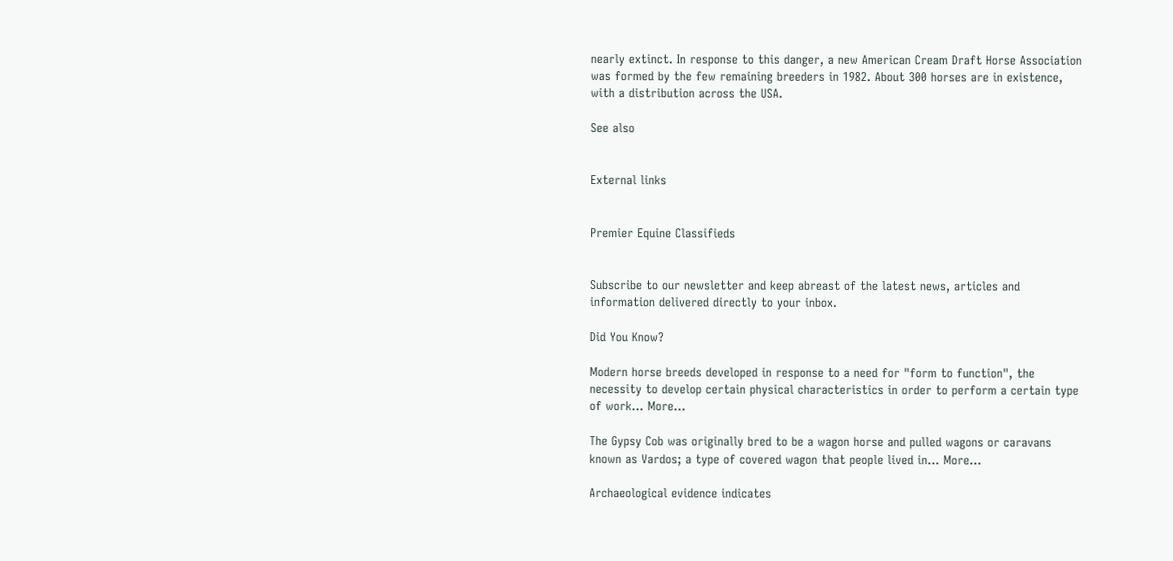nearly extinct. In response to this danger, a new American Cream Draft Horse Association was formed by the few remaining breeders in 1982. About 300 horses are in existence, with a distribution across the USA.

See also


External links


Premier Equine Classifieds


Subscribe to our newsletter and keep abreast of the latest news, articles and information delivered directly to your inbox.

Did You Know?

Modern horse breeds developed in response to a need for "form to function", the necessity to develop certain physical characteristics in order to perform a certain type of work... More...

The Gypsy Cob was originally bred to be a wagon horse and pulled wagons or caravans known as Vardos; a type of covered wagon that people lived in... More...

Archaeological evidence indicates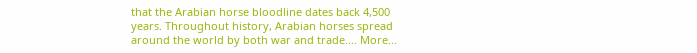that the Arabian horse bloodline dates back 4,500 years. Throughout history, Arabian horses spread around the world by both war and trade.... More...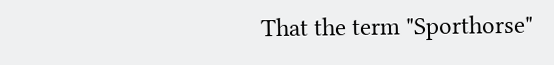That the term "Sporthorse"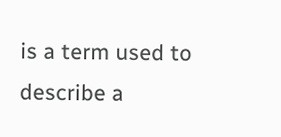is a term used to describe a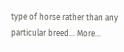type of horse rather than any particular breed... More...